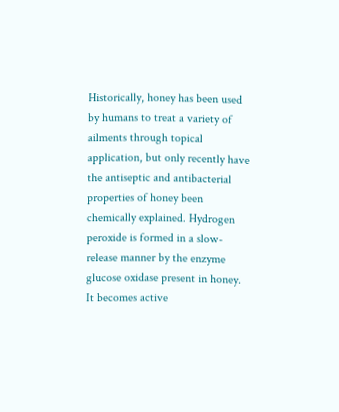Historically, honey has been used by humans to treat a variety of ailments through topical application, but only recently have the antiseptic and antibacterial properties of honey been chemically explained. Hydrogen peroxide is formed in a slow-release manner by the enzyme glucose oxidase present in honey. It becomes active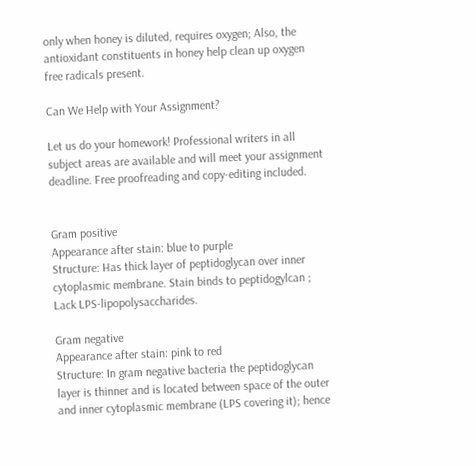only when honey is diluted, requires oxygen; Also, the antioxidant constituents in honey help clean up oxygen free radicals present.

Can We Help with Your Assignment?

Let us do your homework! Professional writers in all subject areas are available and will meet your assignment deadline. Free proofreading and copy-editing included.


Gram positive
Appearance after stain: blue to purple
Structure: Has thick layer of peptidoglycan over inner cytoplasmic membrane. Stain binds to peptidogylcan ; Lack LPS-lipopolysaccharides.

Gram negative
Appearance after stain: pink to red
Structure: In gram negative bacteria the peptidoglycan layer is thinner and is located between space of the outer and inner cytoplasmic membrane (LPS covering it); hence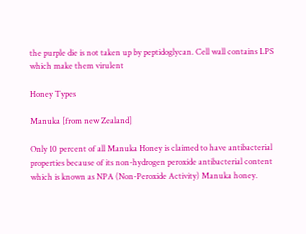the purple die is not taken up by peptidoglycan. Cell wall contains LPS which make them virulent

Honey Types

Manuka [from new Zealand]

Only 10 percent of all Manuka Honey is claimed to have antibacterial properties because of its non-hydrogen peroxide antibacterial content which is known as NPA (Non-Peroxide Activity) Manuka honey.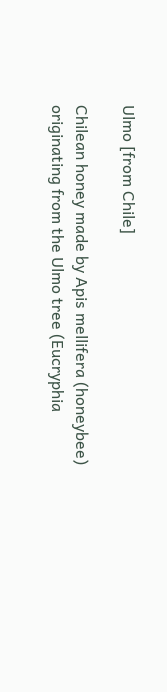Ulmo [from Chile]

Chilean honey made by Apis mellifera (honeybee) originating from the Ulmo tree (Eucryphia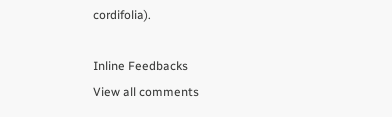cordifolia).

Inline Feedbacks
View all comments